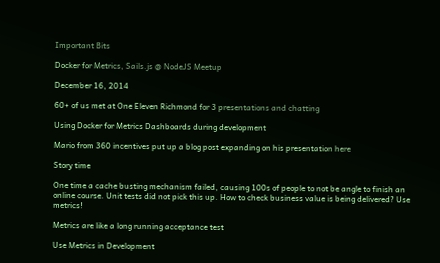Important Bits

Docker for Metrics, Sails.js @ NodeJS Meetup

December 16, 2014

60+ of us met at One Eleven Richmond for 3 presentations and chatting

Using Docker for Metrics Dashboards during development

Mario from 360 incentives put up a blog post expanding on his presentation here

Story time

One time a cache busting mechanism failed, causing 100s of people to not be angle to finish an online course. Unit tests did not pick this up. How to check business value is being delivered? Use metrics!

Metrics are like a long running acceptance test

Use Metrics in Development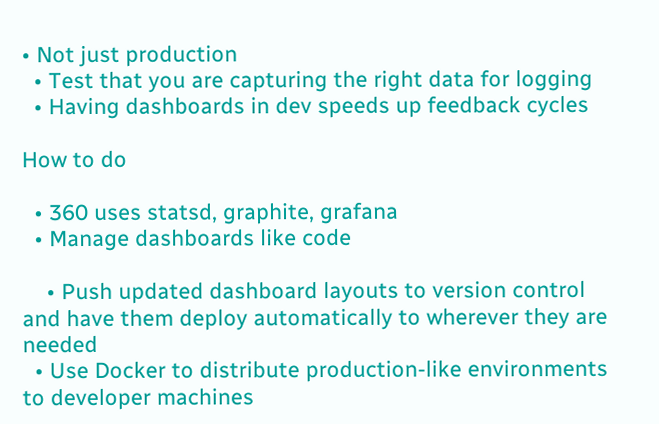• Not just production
  • Test that you are capturing the right data for logging
  • Having dashboards in dev speeds up feedback cycles

How to do

  • 360 uses statsd, graphite, grafana
  • Manage dashboards like code

    • Push updated dashboard layouts to version control and have them deploy automatically to wherever they are needed
  • Use Docker to distribute production-like environments to developer machines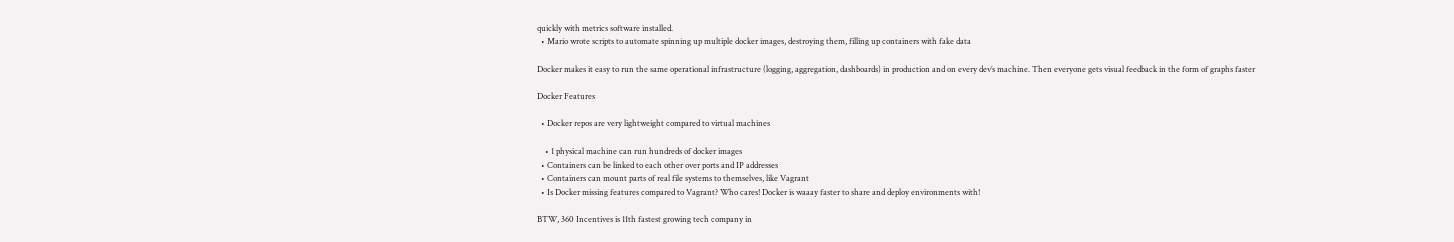quickly with metrics software installed.
  • Mario wrote scripts to automate spinning up multiple docker images, destroying them, filling up containers with fake data

Docker makes it easy to run the same operational infrastructure (logging, aggregation, dashboards) in production and on every dev’s machine. Then everyone gets visual feedback in the form of graphs faster

Docker Features

  • Docker repos are very lightweight compared to virtual machines

    • 1 physical machine can run hundreds of docker images
  • Containers can be linked to each other over ports and IP addresses
  • Containers can mount parts of real file systems to themselves, like Vagrant
  • Is Docker missing features compared to Vagrant? Who cares! Docker is waaay faster to share and deploy environments with!

BTW, 360 Incentives is 11th fastest growing tech company in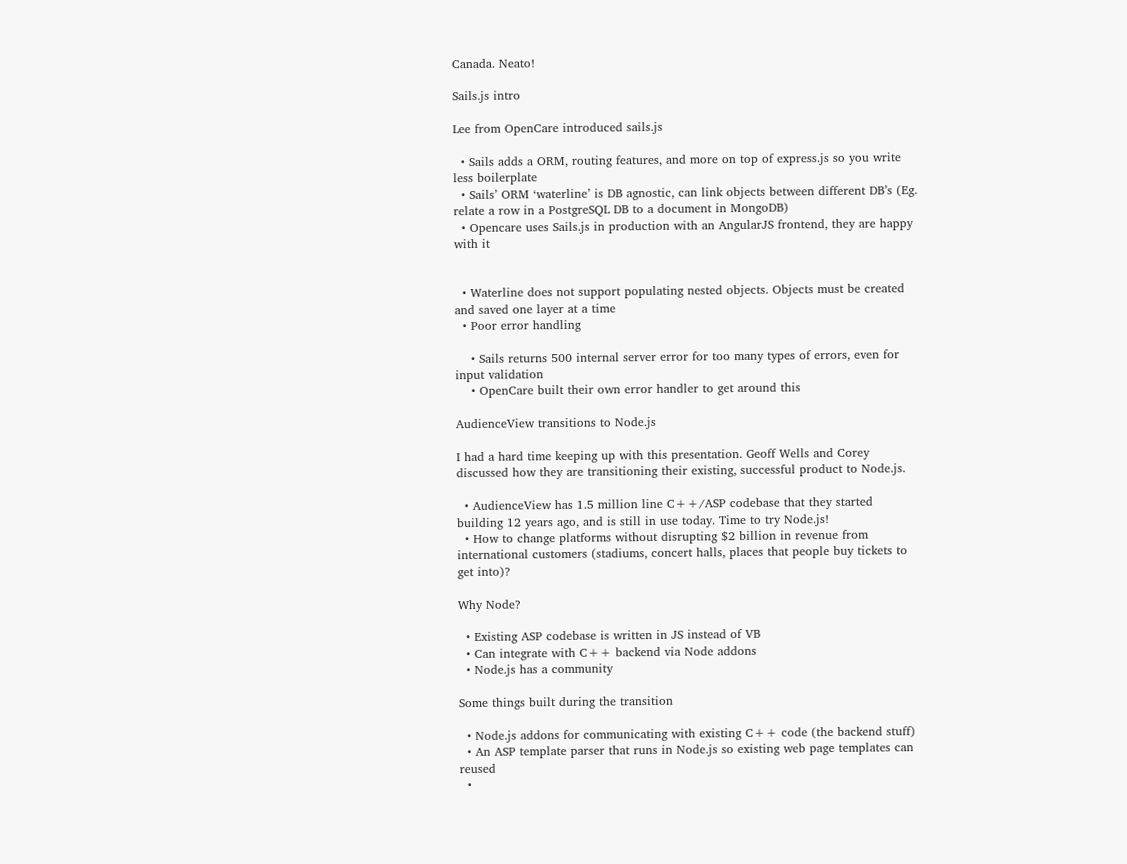Canada. Neato!

Sails.js intro

Lee from OpenCare introduced sails.js

  • Sails adds a ORM, routing features, and more on top of express.js so you write less boilerplate
  • Sails’ ORM ‘waterline’ is DB agnostic, can link objects between different DB’s (Eg. relate a row in a PostgreSQL DB to a document in MongoDB)
  • Opencare uses Sails.js in production with an AngularJS frontend, they are happy with it


  • Waterline does not support populating nested objects. Objects must be created and saved one layer at a time
  • Poor error handling

    • Sails returns 500 internal server error for too many types of errors, even for input validation
    • OpenCare built their own error handler to get around this

AudienceView transitions to Node.js

I had a hard time keeping up with this presentation. Geoff Wells and Corey discussed how they are transitioning their existing, successful product to Node.js.

  • AudienceView has 1.5 million line C++/ASP codebase that they started building 12 years ago, and is still in use today. Time to try Node.js!
  • How to change platforms without disrupting $2 billion in revenue from international customers (stadiums, concert halls, places that people buy tickets to get into)?

Why Node?

  • Existing ASP codebase is written in JS instead of VB
  • Can integrate with C++ backend via Node addons
  • Node.js has a community

Some things built during the transition

  • Node.js addons for communicating with existing C++ code (the backend stuff)
  • An ASP template parser that runs in Node.js so existing web page templates can reused
  •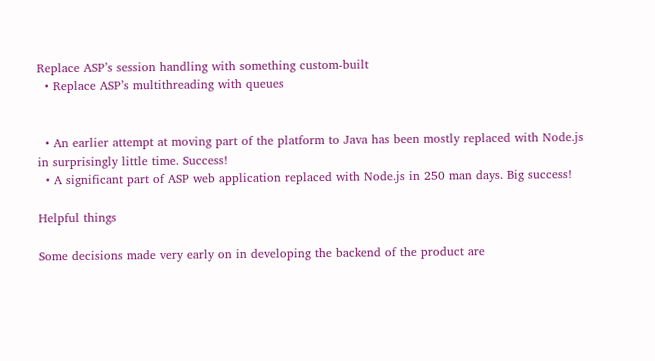Replace ASP’s session handling with something custom-built
  • Replace ASP’s multithreading with queues


  • An earlier attempt at moving part of the platform to Java has been mostly replaced with Node.js in surprisingly little time. Success!
  • A significant part of ASP web application replaced with Node.js in 250 man days. Big success!

Helpful things

Some decisions made very early on in developing the backend of the product are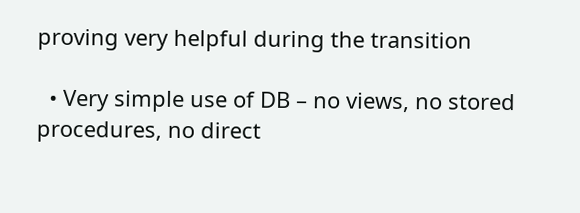proving very helpful during the transition

  • Very simple use of DB – no views, no stored procedures, no direct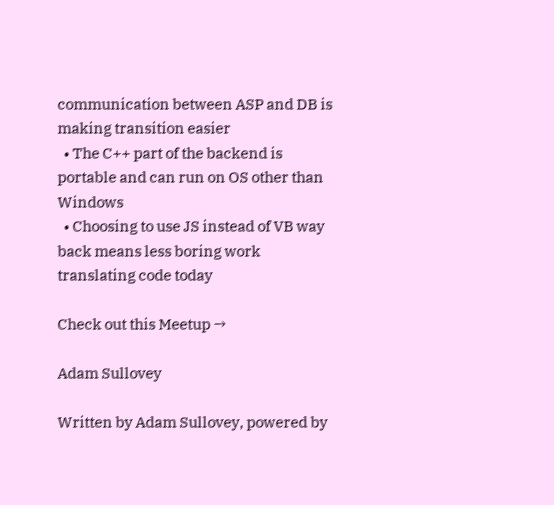communication between ASP and DB is making transition easier
  • The C++ part of the backend is portable and can run on OS other than Windows
  • Choosing to use JS instead of VB way back means less boring work translating code today

Check out this Meetup →

Adam Sullovey

Written by Adam Sullovey, powered by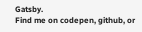Gatsby.
Find me on codepen, github, or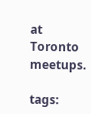at Toronto meetups.

tags: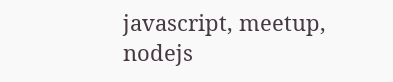javascript, meetup, nodejs